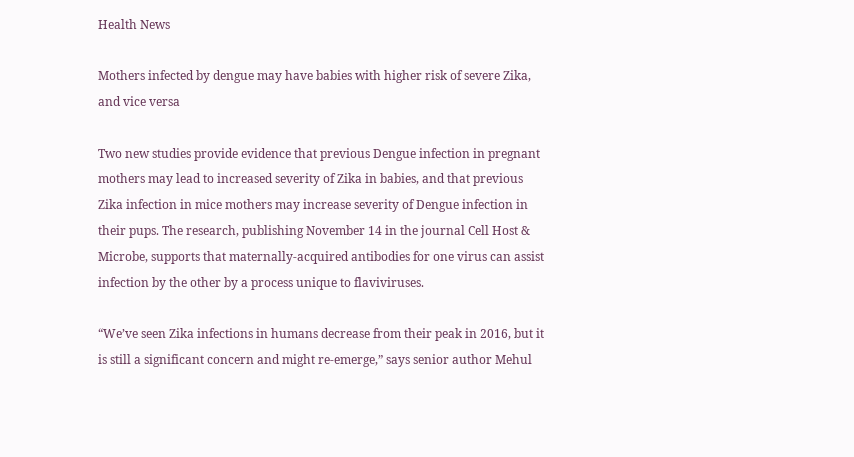Health News

Mothers infected by dengue may have babies with higher risk of severe Zika, and vice versa

Two new studies provide evidence that previous Dengue infection in pregnant mothers may lead to increased severity of Zika in babies, and that previous Zika infection in mice mothers may increase severity of Dengue infection in their pups. The research, publishing November 14 in the journal Cell Host & Microbe, supports that maternally-acquired antibodies for one virus can assist infection by the other by a process unique to flaviviruses.

“We’ve seen Zika infections in humans decrease from their peak in 2016, but it is still a significant concern and might re-emerge,” says senior author Mehul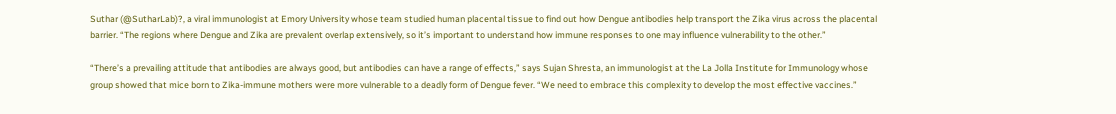Suthar (@SutharLab)?, a viral immunologist at Emory University whose team studied human placental tissue to find out how Dengue antibodies help transport the Zika virus across the placental barrier. “The regions where Dengue and Zika are prevalent overlap extensively, so it’s important to understand how immune responses to one may influence vulnerability to the other.”

“There’s a prevailing attitude that antibodies are always good, but antibodies can have a range of effects,” says Sujan Shresta, an immunologist at the La Jolla Institute for Immunology whose group showed that mice born to Zika-immune mothers were more vulnerable to a deadly form of Dengue fever. “We need to embrace this complexity to develop the most effective vaccines.”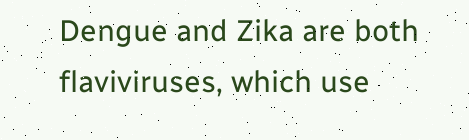Dengue and Zika are both flaviviruses, which use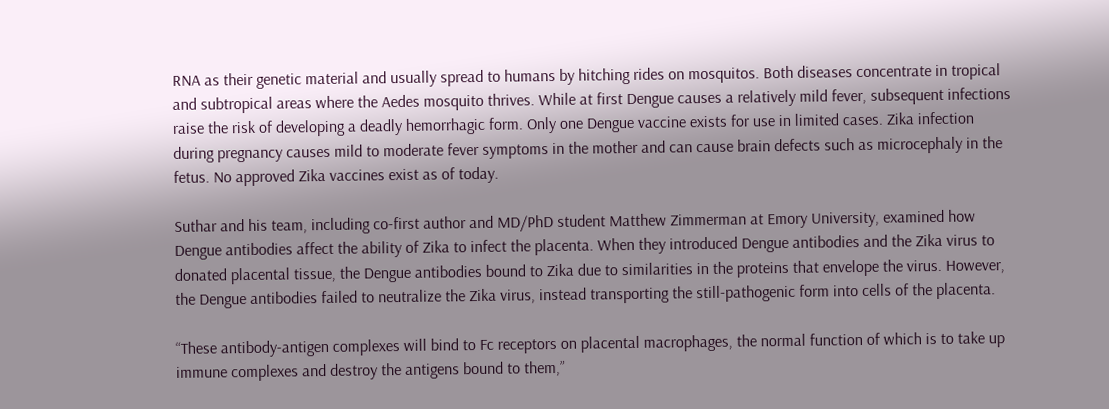RNA as their genetic material and usually spread to humans by hitching rides on mosquitos. Both diseases concentrate in tropical and subtropical areas where the Aedes mosquito thrives. While at first Dengue causes a relatively mild fever, subsequent infections raise the risk of developing a deadly hemorrhagic form. Only one Dengue vaccine exists for use in limited cases. Zika infection during pregnancy causes mild to moderate fever symptoms in the mother and can cause brain defects such as microcephaly in the fetus. No approved Zika vaccines exist as of today.

Suthar and his team, including co-first author and MD/PhD student Matthew Zimmerman at Emory University, examined how Dengue antibodies affect the ability of Zika to infect the placenta. When they introduced Dengue antibodies and the Zika virus to donated placental tissue, the Dengue antibodies bound to Zika due to similarities in the proteins that envelope the virus. However, the Dengue antibodies failed to neutralize the Zika virus, instead transporting the still-pathogenic form into cells of the placenta.

“These antibody-antigen complexes will bind to Fc receptors on placental macrophages, the normal function of which is to take up immune complexes and destroy the antigens bound to them,”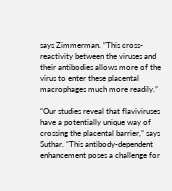says Zimmerman. “This cross-reactivity between the viruses and their antibodies allows more of the virus to enter these placental macrophages much more readily.”

“Our studies reveal that flaviviruses have a potentially unique way of crossing the placental barrier,” says Suthar. “This antibody-dependent enhancement poses a challenge for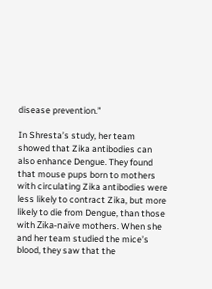disease prevention.”

In Shresta’s study, her team showed that Zika antibodies can also enhance Dengue. They found that mouse pups born to mothers with circulating Zika antibodies were less likely to contract Zika, but more likely to die from Dengue, than those with Zika-naïve mothers. When she and her team studied the mice’s blood, they saw that the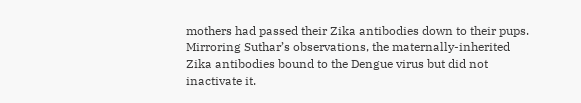mothers had passed their Zika antibodies down to their pups. Mirroring Suthar’s observations, the maternally-inherited Zika antibodies bound to the Dengue virus but did not inactivate it.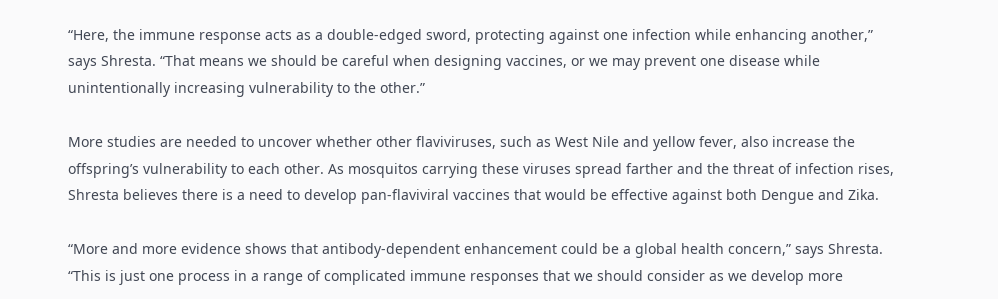“Here, the immune response acts as a double-edged sword, protecting against one infection while enhancing another,” says Shresta. “That means we should be careful when designing vaccines, or we may prevent one disease while unintentionally increasing vulnerability to the other.”

More studies are needed to uncover whether other flaviviruses, such as West Nile and yellow fever, also increase the offspring’s vulnerability to each other. As mosquitos carrying these viruses spread farther and the threat of infection rises, Shresta believes there is a need to develop pan-flaviviral vaccines that would be effective against both Dengue and Zika.

“More and more evidence shows that antibody-dependent enhancement could be a global health concern,” says Shresta. “This is just one process in a range of complicated immune responses that we should consider as we develop more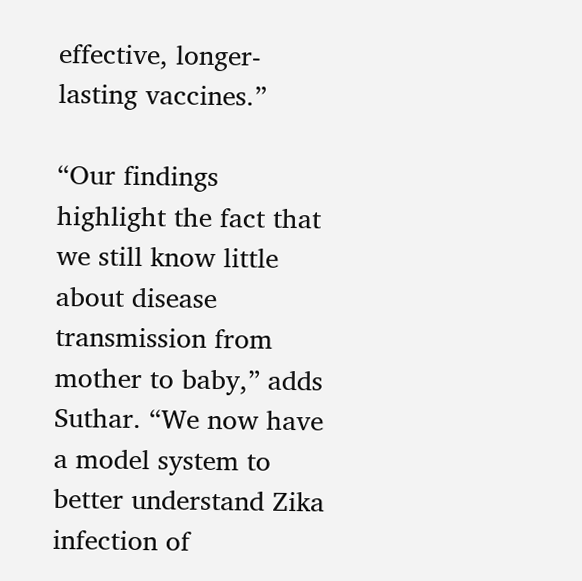effective, longer-lasting vaccines.”

“Our findings highlight the fact that we still know little about disease transmission from mother to baby,” adds Suthar. “We now have a model system to better understand Zika infection of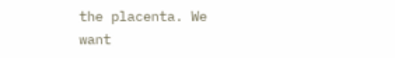the placenta. We want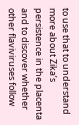to use that to understand more about Zika’s persistence in the placenta and to discover whether other flaviviruses follow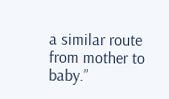a similar route from mother to baby.”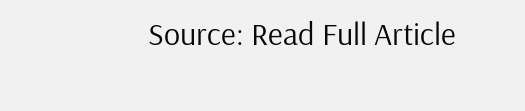Source: Read Full Article